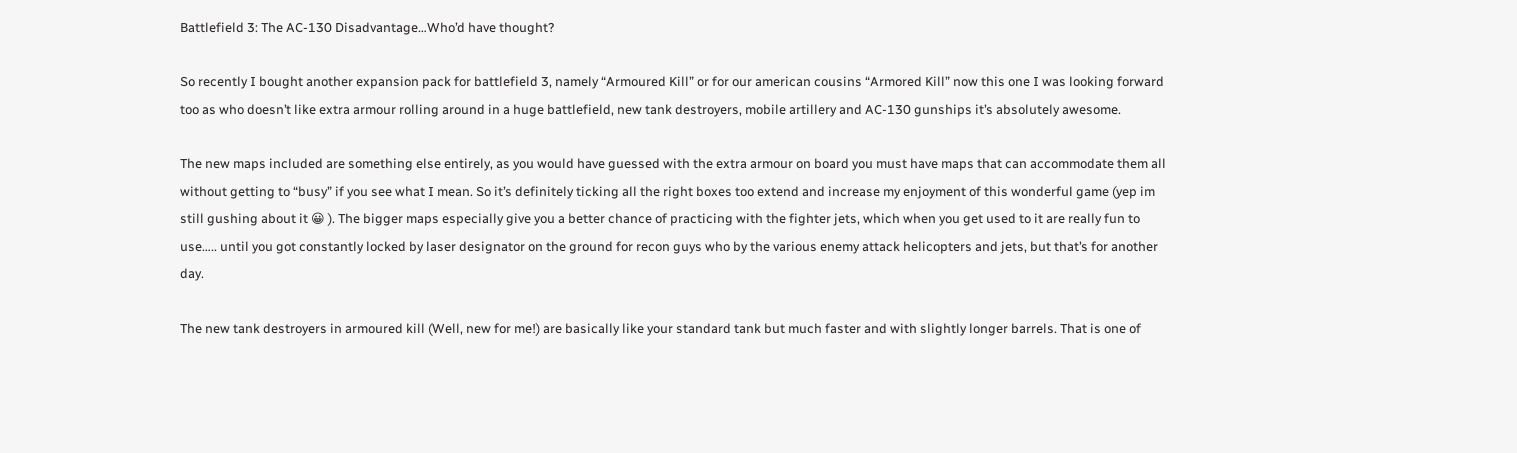Battlefield 3: The AC-130 Disadvantage…Who’d have thought?

So recently I bought another expansion pack for battlefield 3, namely “Armoured Kill” or for our american cousins “Armored Kill” now this one I was looking forward too as who doesn’t like extra armour rolling around in a huge battlefield, new tank destroyers, mobile artillery and AC-130 gunships it’s absolutely awesome.

The new maps included are something else entirely, as you would have guessed with the extra armour on board you must have maps that can accommodate them all without getting to “busy” if you see what I mean. So it’s definitely ticking all the right boxes too extend and increase my enjoyment of this wonderful game (yep im still gushing about it 😀 ). The bigger maps especially give you a better chance of practicing with the fighter jets, which when you get used to it are really fun to use….. until you got constantly locked by laser designator on the ground for recon guys who by the various enemy attack helicopters and jets, but that’s for another day.

The new tank destroyers in armoured kill (Well, new for me!) are basically like your standard tank but much faster and with slightly longer barrels. That is one of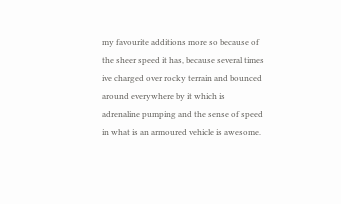my favourite additions more so because of the sheer speed it has, because several times ive charged over rocky terrain and bounced around everywhere by it which is adrenaline pumping and the sense of speed in what is an armoured vehicle is awesome.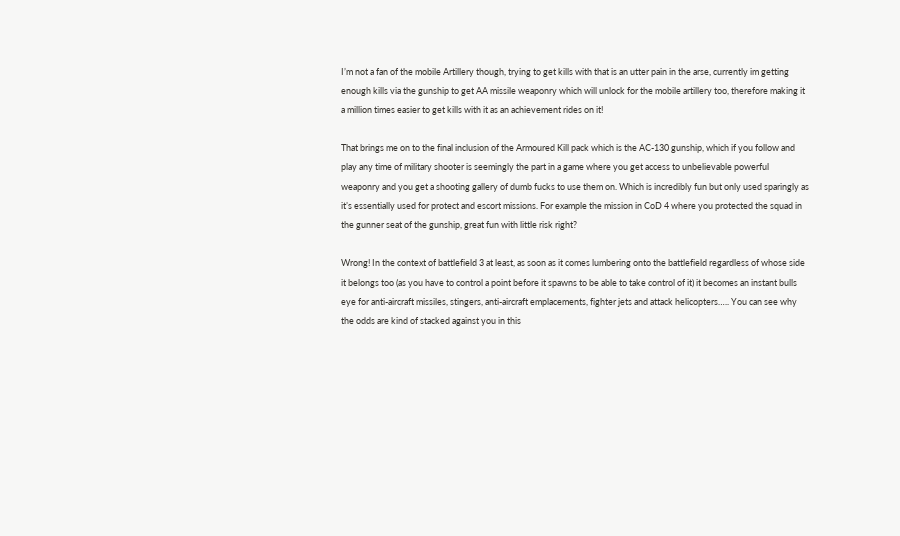I’m not a fan of the mobile Artillery though, trying to get kills with that is an utter pain in the arse, currently im getting enough kills via the gunship to get AA missile weaponry which will unlock for the mobile artillery too, therefore making it a million times easier to get kills with it as an achievement rides on it!

That brings me on to the final inclusion of the Armoured Kill pack which is the AC-130 gunship, which if you follow and play any time of military shooter is seemingly the part in a game where you get access to unbelievable powerful weaponry and you get a shooting gallery of dumb fucks to use them on. Which is incredibly fun but only used sparingly as it’s essentially used for protect and escort missions. For example the mission in CoD 4 where you protected the squad in the gunner seat of the gunship, great fun with little risk right?

Wrong! In the context of battlefield 3 at least, as soon as it comes lumbering onto the battlefield regardless of whose side it belongs too (as you have to control a point before it spawns to be able to take control of it) it becomes an instant bulls eye for anti-aircraft missiles, stingers, anti-aircraft emplacements, fighter jets and attack helicopters….. You can see why the odds are kind of stacked against you in this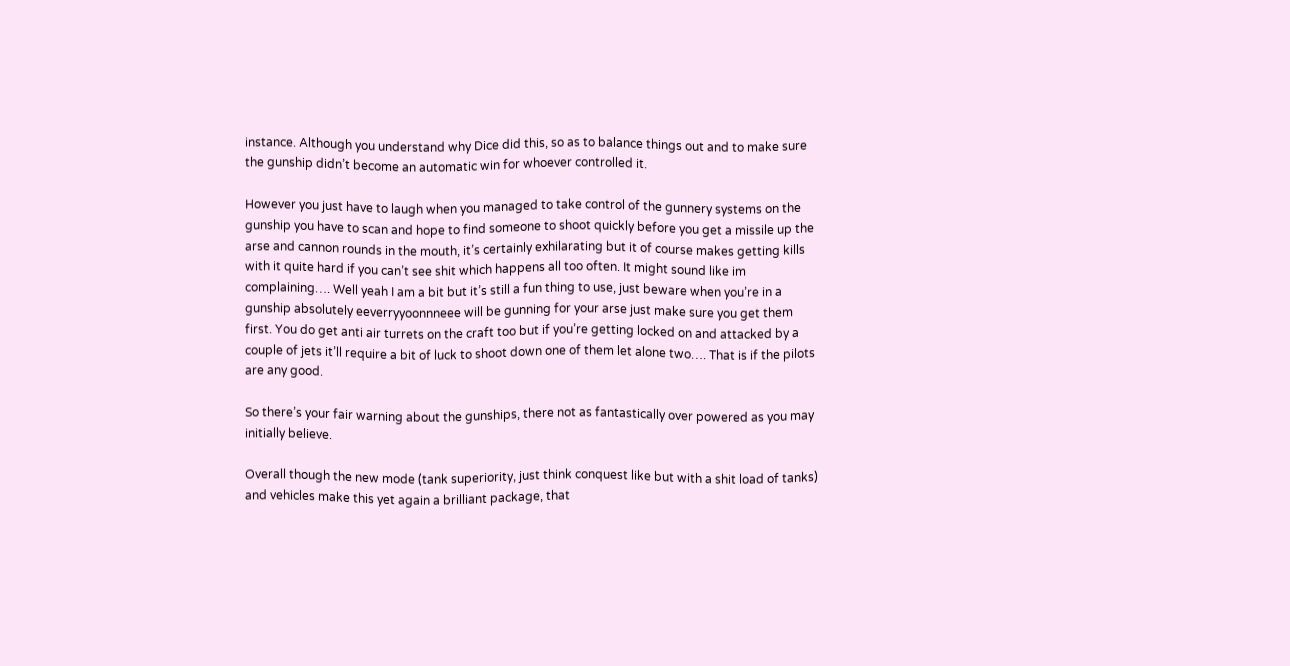instance. Although you understand why Dice did this, so as to balance things out and to make sure the gunship didn’t become an automatic win for whoever controlled it.

However you just have to laugh when you managed to take control of the gunnery systems on the gunship you have to scan and hope to find someone to shoot quickly before you get a missile up the arse and cannon rounds in the mouth, it’s certainly exhilarating but it of course makes getting kills with it quite hard if you can’t see shit which happens all too often. It might sound like im complaining…. Well yeah I am a bit but it’s still a fun thing to use, just beware when you’re in a gunship absolutely eeverryyoonnneee will be gunning for your arse just make sure you get them first. You do get anti air turrets on the craft too but if you’re getting locked on and attacked by a couple of jets it’ll require a bit of luck to shoot down one of them let alone two…. That is if the pilots are any good.

So there’s your fair warning about the gunships, there not as fantastically over powered as you may initially believe.

Overall though the new mode (tank superiority, just think conquest like but with a shit load of tanks) and vehicles make this yet again a brilliant package, that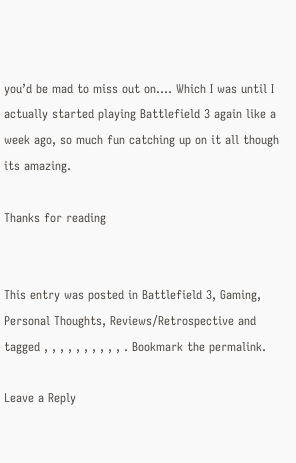you’d be mad to miss out on…. Which I was until I actually started playing Battlefield 3 again like a week ago, so much fun catching up on it all though its amazing.

Thanks for reading


This entry was posted in Battlefield 3, Gaming, Personal Thoughts, Reviews/Retrospective and tagged , , , , , , , , , , . Bookmark the permalink.

Leave a Reply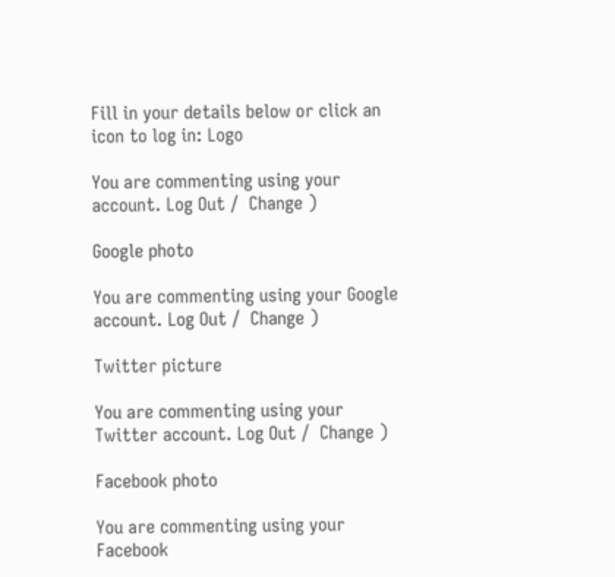Fill in your details below or click an icon to log in: Logo

You are commenting using your account. Log Out /  Change )

Google photo

You are commenting using your Google account. Log Out /  Change )

Twitter picture

You are commenting using your Twitter account. Log Out /  Change )

Facebook photo

You are commenting using your Facebook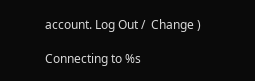account. Log Out /  Change )

Connecting to %s